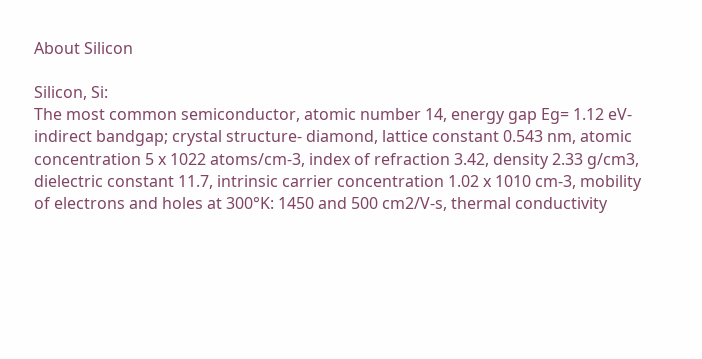About Silicon

Silicon, Si:
The most common semiconductor, atomic number 14, energy gap Eg= 1.12 eV- indirect bandgap; crystal structure- diamond, lattice constant 0.543 nm, atomic concentration 5 x 1022 atoms/cm-3, index of refraction 3.42, density 2.33 g/cm3, dielectric constant 11.7, intrinsic carrier concentration 1.02 x 1010 cm-3, mobility of electrons and holes at 300°K: 1450 and 500 cm2/V-s, thermal conductivity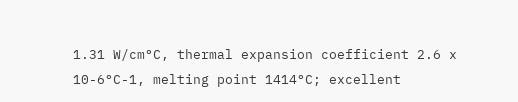1.31 W/cm°C, thermal expansion coefficient 2.6 x 10-6°C-1, melting point 1414°C; excellent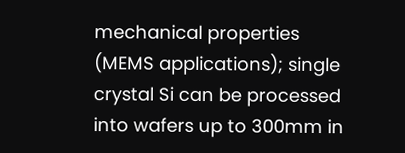mechanical properties (MEMS applications); single crystal Si can be processed into wafers up to 300mm in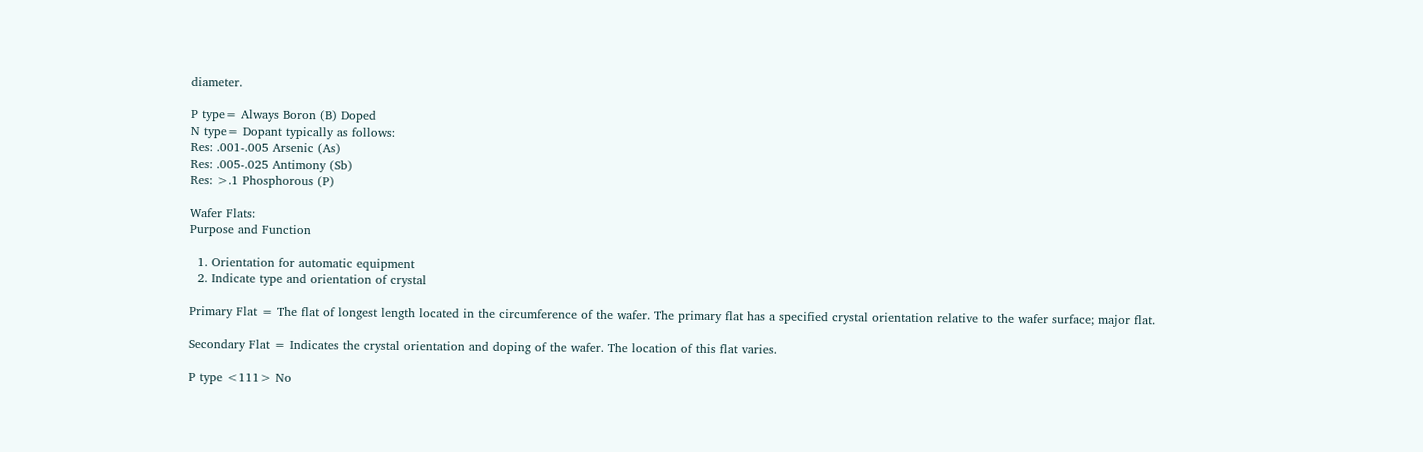diameter.

P type= Always Boron (B) Doped
N type= Dopant typically as follows:
Res: .001-.005 Arsenic (As)
Res: .005-.025 Antimony (Sb)
Res: >.1 Phosphorous (P)

Wafer Flats:
Purpose and Function

  1. Orientation for automatic equipment
  2. Indicate type and orientation of crystal

Primary Flat = The flat of longest length located in the circumference of the wafer. The primary flat has a specified crystal orientation relative to the wafer surface; major flat.

Secondary Flat = Indicates the crystal orientation and doping of the wafer. The location of this flat varies.

P type <111> No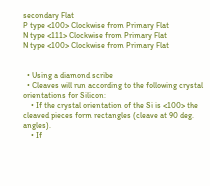secondary Flat
P type <100> Clockwise from Primary Flat
N type <111> Clockwise from Primary Flat
N type <100> Clockwise from Primary Flat


  • Using a diamond scribe
  • Cleaves will run according to the following crystal orientations for Silicon:
    • If the crystal orientation of the Si is <100> the cleaved pieces form rectangles (cleave at 90 deg. angles).
    • If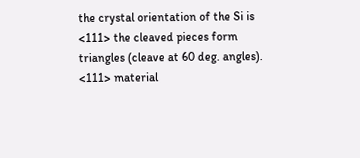the crystal orientation of the Si is <111> the cleaved pieces form triangles (cleave at 60 deg. angles). <111> material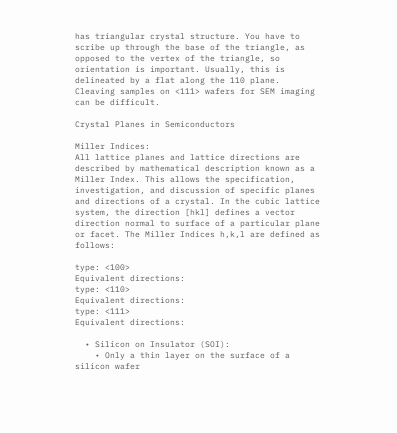has triangular crystal structure. You have to scribe up through the base of the triangle, as opposed to the vertex of the triangle, so orientation is important. Usually, this is delineated by a flat along the 110 plane. Cleaving samples on <111> wafers for SEM imaging can be difficult.

Crystal Planes in Semiconductors

Miller Indices:
All lattice planes and lattice directions are described by mathematical description known as a Miller Index. This allows the specification, investigation, and discussion of specific planes and directions of a crystal. In the cubic lattice system, the direction [hkl] defines a vector direction normal to surface of a particular plane or facet. The Miller Indices h,k,l are defined as follows:

type: <100>
Equivalent directions:
type: <110>
Equivalent directions:
type: <111>
Equivalent directions:

  • Silicon on Insulator (SOI):
    • Only a thin layer on the surface of a silicon wafer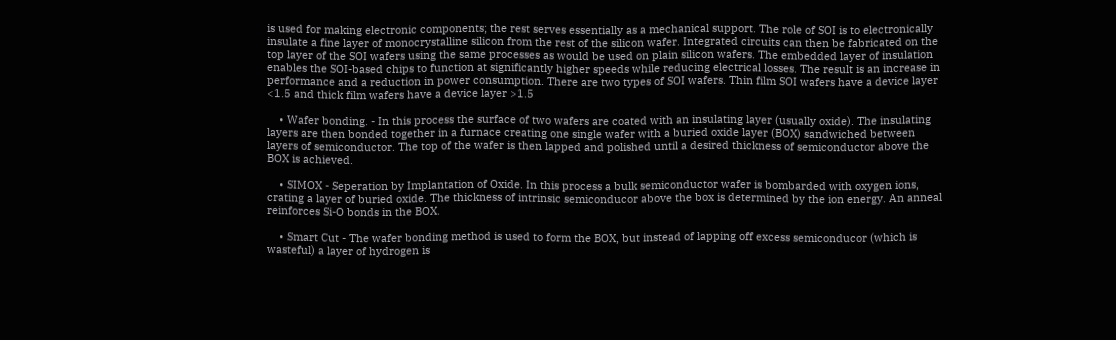is used for making electronic components; the rest serves essentially as a mechanical support. The role of SOI is to electronically insulate a fine layer of monocrystalline silicon from the rest of the silicon wafer. Integrated circuits can then be fabricated on the top layer of the SOI wafers using the same processes as would be used on plain silicon wafers. The embedded layer of insulation enables the SOI-based chips to function at significantly higher speeds while reducing electrical losses. The result is an increase in performance and a reduction in power consumption. There are two types of SOI wafers. Thin film SOI wafers have a device layer <1.5 and thick film wafers have a device layer >1.5

    • Wafer bonding. - In this process the surface of two wafers are coated with an insulating layer (usually oxide). The insulating layers are then bonded together in a furnace creating one single wafer with a buried oxide layer (BOX) sandwiched between layers of semiconductor. The top of the wafer is then lapped and polished until a desired thickness of semiconductor above the BOX is achieved.

    • SIMOX - Seperation by Implantation of Oxide. In this process a bulk semiconductor wafer is bombarded with oxygen ions, crating a layer of buried oxide. The thickness of intrinsic semiconducor above the box is determined by the ion energy. An anneal reinforces Si-O bonds in the BOX.

    • Smart Cut - The wafer bonding method is used to form the BOX, but instead of lapping off excess semiconducor (which is wasteful) a layer of hydrogen is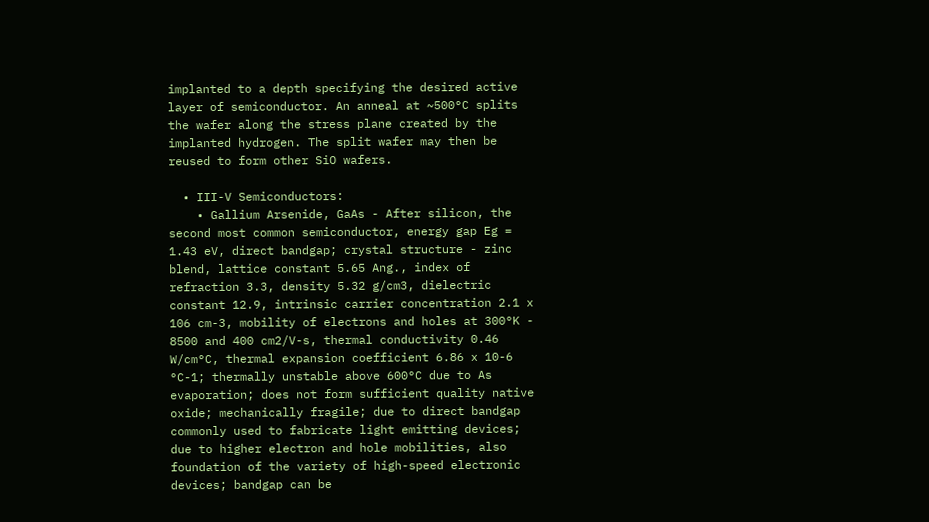implanted to a depth specifying the desired active layer of semiconductor. An anneal at ~500°C splits the wafer along the stress plane created by the implanted hydrogen. The split wafer may then be reused to form other SiO wafers.

  • III-V Semiconductors:
    • Gallium Arsenide, GaAs - After silicon, the second most common semiconductor, energy gap Eg = 1.43 eV, direct bandgap; crystal structure - zinc blend, lattice constant 5.65 Ang., index of refraction 3.3, density 5.32 g/cm3, dielectric constant 12.9, intrinsic carrier concentration 2.1 x 106 cm-3, mobility of electrons and holes at 300°K - 8500 and 400 cm2/V-s, thermal conductivity 0.46 W/cm°C, thermal expansion coefficient 6.86 x 10-6 °C-1; thermally unstable above 600°C due to As evaporation; does not form sufficient quality native oxide; mechanically fragile; due to direct bandgap commonly used to fabricate light emitting devices; due to higher electron and hole mobilities, also foundation of the variety of high-speed electronic devices; bandgap can be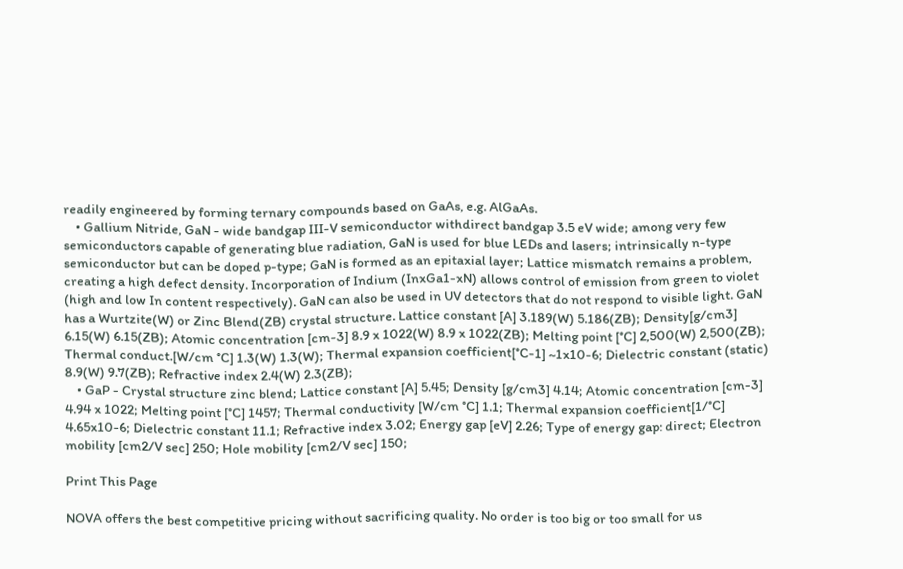readily engineered by forming ternary compounds based on GaAs, e.g. AlGaAs.
    • Gallium Nitride, GaN - wide bandgap III-V semiconductor withdirect bandgap 3.5 eV wide; among very few semiconductors capable of generating blue radiation, GaN is used for blue LEDs and lasers; intrinsically n-type semiconductor but can be doped p-type; GaN is formed as an epitaxial layer; Lattice mismatch remains a problem, creating a high defect density. Incorporation of Indium (InxGa1-xN) allows control of emission from green to violet (high and low In content respectively). GaN can also be used in UV detectors that do not respond to visible light. GaN has a Wurtzite(W) or Zinc Blend(ZB) crystal structure. Lattice constant [A] 3.189(W) 5.186(ZB); Density[g/cm3] 6.15(W) 6.15(ZB); Atomic concentration [cm-3] 8.9 x 1022(W) 8.9 x 1022(ZB); Melting point [°C] 2,500(W) 2,500(ZB); Thermal conduct.[W/cm °C] 1.3(W) 1.3(W); Thermal expansion coefficient[°C-1] ~1x10-6; Dielectric constant (static) 8.9(W) 9.7(ZB); Refractive index 2.4(W) 2.3(ZB);
    • GaP - Crystal structure zinc blend; Lattice constant [A] 5.45; Density [g/cm3] 4.14; Atomic concentration [cm-3] 4.94 x 1022; Melting point [°C] 1457; Thermal conductivity [W/cm °C] 1.1; Thermal expansion coefficient[1/°C] 4.65x10-6; Dielectric constant 11.1; Refractive index 3.02; Energy gap [eV] 2.26; Type of energy gap: direct; Electron mobility [cm2/V sec] 250; Hole mobility [cm2/V sec] 150;

Print This Page

NOVA offers the best competitive pricing without sacrificing quality. No order is too big or too small for us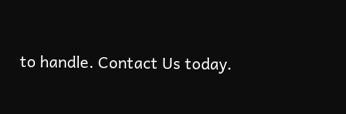to handle. Contact Us today.